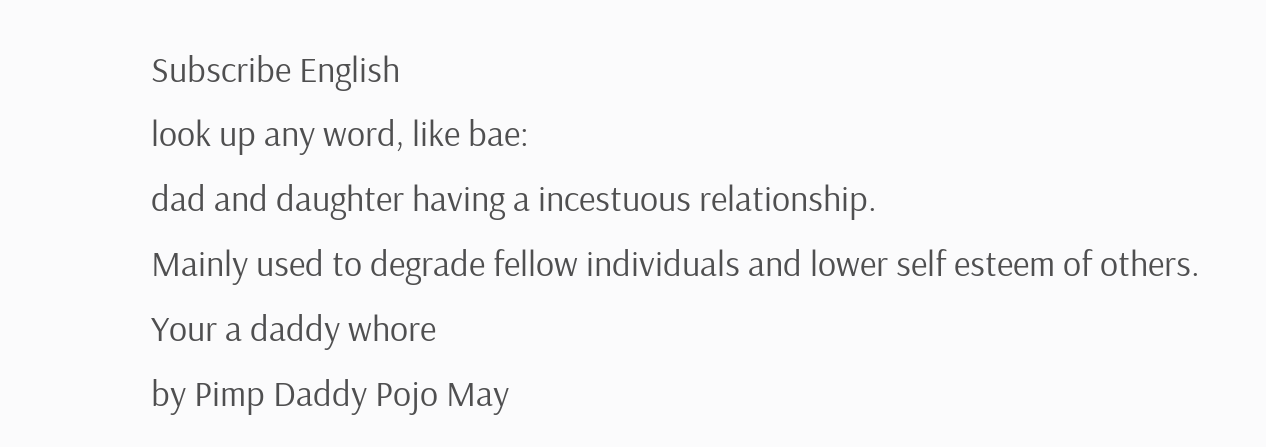Subscribe English
look up any word, like bae:
dad and daughter having a incestuous relationship.
Mainly used to degrade fellow individuals and lower self esteem of others.
Your a daddy whore
by Pimp Daddy Pojo May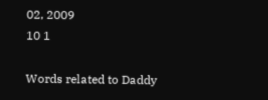02, 2009
10 1

Words related to Daddy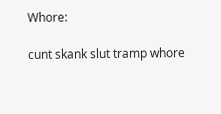Whore:

cunt skank slut tramp whore